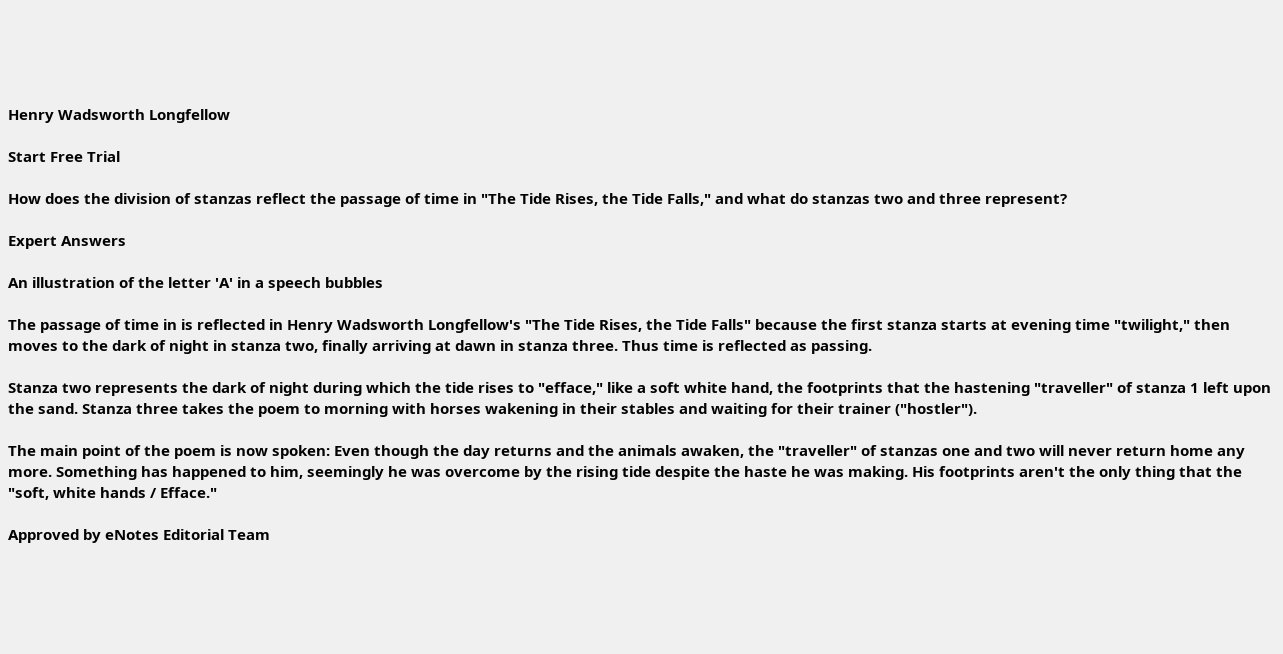Henry Wadsworth Longfellow

Start Free Trial

How does the division of stanzas reflect the passage of time in "The Tide Rises, the Tide Falls," and what do stanzas two and three represent?

Expert Answers

An illustration of the letter 'A' in a speech bubbles

The passage of time in is reflected in Henry Wadsworth Longfellow's "The Tide Rises, the Tide Falls" because the first stanza starts at evening time "twilight," then moves to the dark of night in stanza two, finally arriving at dawn in stanza three. Thus time is reflected as passing.

Stanza two represents the dark of night during which the tide rises to "efface," like a soft white hand, the footprints that the hastening "traveller" of stanza 1 left upon the sand. Stanza three takes the poem to morning with horses wakening in their stables and waiting for their trainer ("hostler").

The main point of the poem is now spoken: Even though the day returns and the animals awaken, the "traveller" of stanzas one and two will never return home any more. Something has happened to him, seemingly he was overcome by the rising tide despite the haste he was making. His footprints aren't the only thing that the "soft, white hands / Efface."

Approved by eNotes Editorial Team